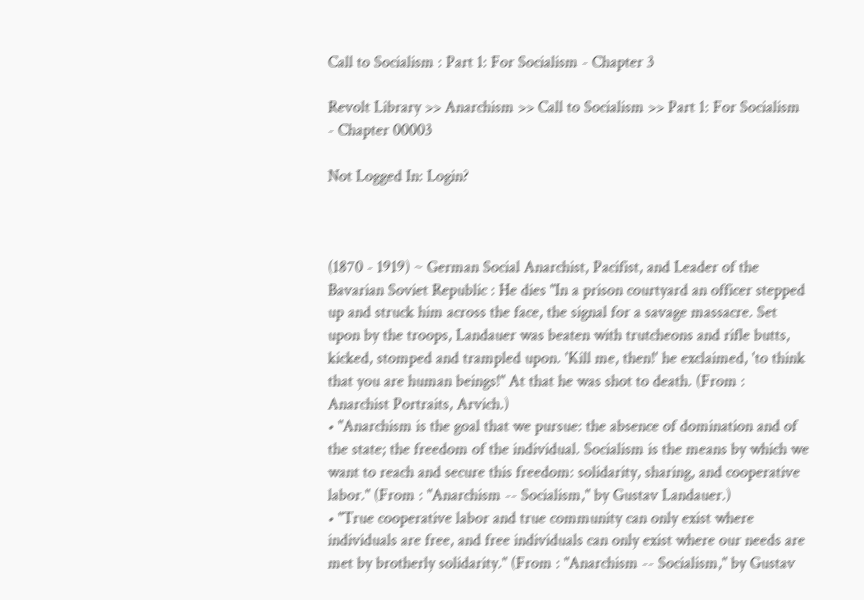Call to Socialism : Part 1: For Socialism - Chapter 3

Revolt Library >> Anarchism >> Call to Socialism >> Part 1: For Socialism - Chapter 00003

Not Logged In: Login?



(1870 - 1919) ~ German Social Anarchist, Pacifist, and Leader of the Bavarian Soviet Republic : He dies "In a prison courtyard an officer stepped up and struck him across the face, the signal for a savage massacre. Set upon by the troops, Landauer was beaten with trutcheons and rifle butts, kicked, stomped and trampled upon. 'Kill me, then!' he exclaimed, 'to think that you are human beings!" At that he was shot to death. (From : Anarchist Portraits, Arvich.)
• "Anarchism is the goal that we pursue: the absence of domination and of the state; the freedom of the individual. Socialism is the means by which we want to reach and secure this freedom: solidarity, sharing, and cooperative labor." (From : "Anarchism -- Socialism," by Gustav Landauer.)
• "True cooperative labor and true community can only exist where individuals are free, and free individuals can only exist where our needs are met by brotherly solidarity." (From : "Anarchism -- Socialism," by Gustav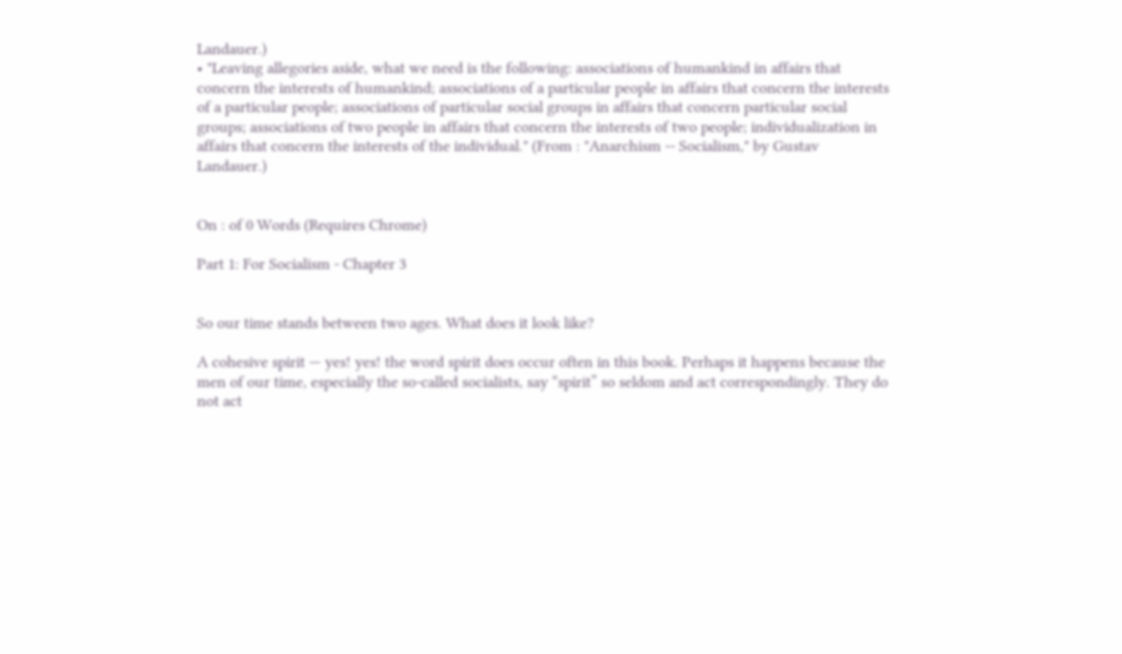Landauer.)
• "Leaving allegories aside, what we need is the following: associations of humankind in affairs that concern the interests of humankind; associations of a particular people in affairs that concern the interests of a particular people; associations of particular social groups in affairs that concern particular social groups; associations of two people in affairs that concern the interests of two people; individualization in affairs that concern the interests of the individual." (From : "Anarchism -- Socialism," by Gustav Landauer.)


On : of 0 Words (Requires Chrome)

Part 1: For Socialism - Chapter 3


So our time stands between two ages. What does it look like?

A cohesive spirit — yes! yes! the word spirit does occur often in this book. Perhaps it happens because the men of our time, especially the so-called socialists, say “spirit” so seldom and act correspondingly. They do not act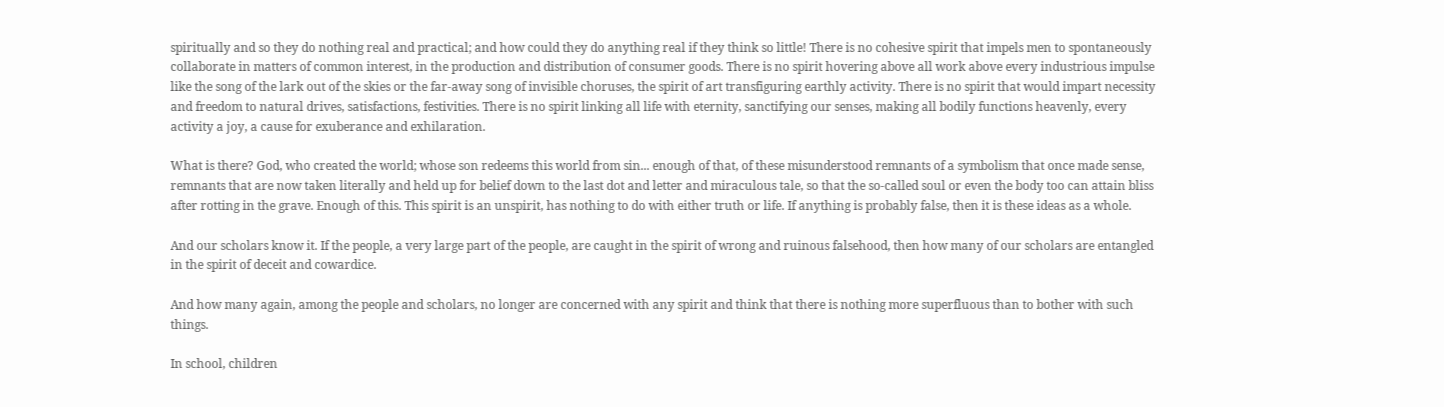spiritually and so they do nothing real and practical; and how could they do anything real if they think so little! There is no cohesive spirit that impels men to spontaneously collaborate in matters of common interest, in the production and distribution of consumer goods. There is no spirit hovering above all work above every industrious impulse like the song of the lark out of the skies or the far-away song of invisible choruses, the spirit of art transfiguring earthly activity. There is no spirit that would impart necessity and freedom to natural drives, satisfactions, festivities. There is no spirit linking all life with eternity, sanctifying our senses, making all bodily functions heavenly, every activity a joy, a cause for exuberance and exhilaration.

What is there? God, who created the world; whose son redeems this world from sin... enough of that, of these misunderstood remnants of a symbolism that once made sense, remnants that are now taken literally and held up for belief down to the last dot and letter and miraculous tale, so that the so-called soul or even the body too can attain bliss after rotting in the grave. Enough of this. This spirit is an unspirit, has nothing to do with either truth or life. If anything is probably false, then it is these ideas as a whole.

And our scholars know it. If the people, a very large part of the people, are caught in the spirit of wrong and ruinous falsehood, then how many of our scholars are entangled in the spirit of deceit and cowardice.

And how many again, among the people and scholars, no longer are concerned with any spirit and think that there is nothing more superfluous than to bother with such things.

In school, children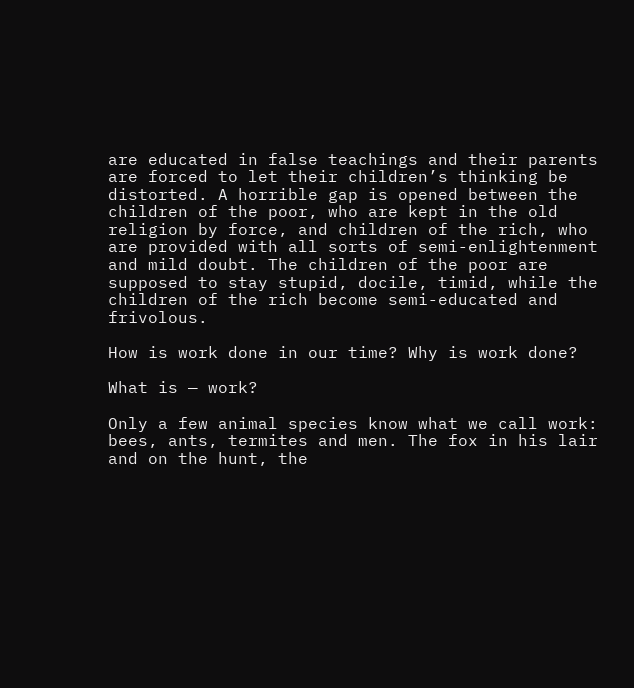are educated in false teachings and their parents are forced to let their children’s thinking be distorted. A horrible gap is opened between the children of the poor, who are kept in the old religion by force, and children of the rich, who are provided with all sorts of semi-enlightenment and mild doubt. The children of the poor are supposed to stay stupid, docile, timid, while the children of the rich become semi-educated and frivolous.

How is work done in our time? Why is work done?

What is — work?

Only a few animal species know what we call work: bees, ants, termites and men. The fox in his lair and on the hunt, the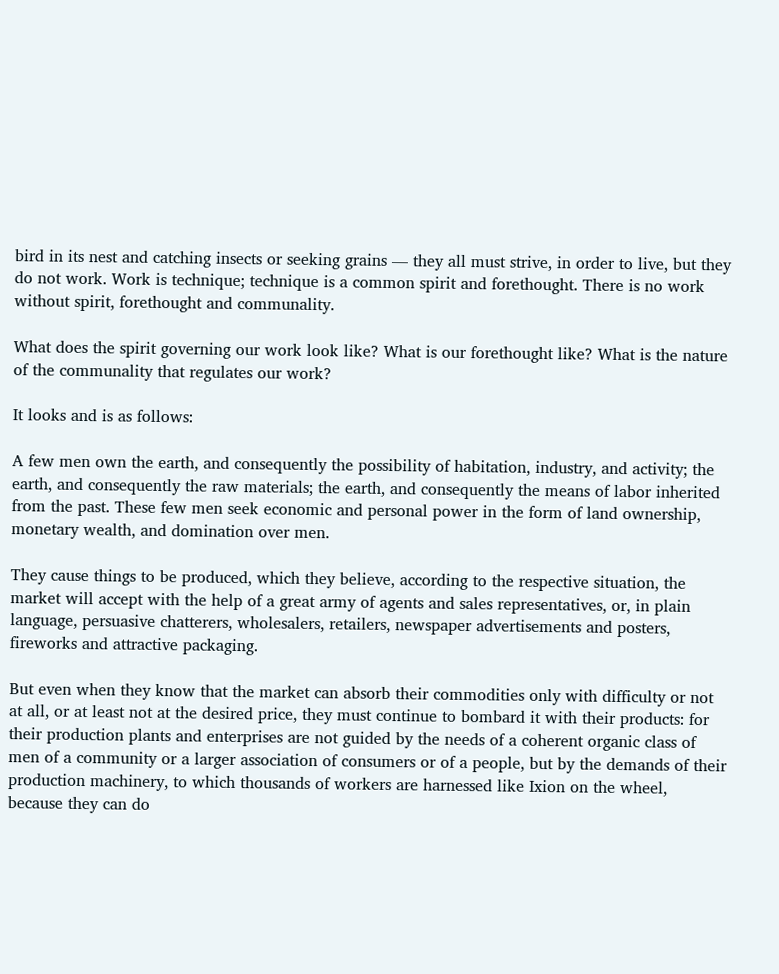bird in its nest and catching insects or seeking grains — they all must strive, in order to live, but they do not work. Work is technique; technique is a common spirit and forethought. There is no work without spirit, forethought and communality.

What does the spirit governing our work look like? What is our forethought like? What is the nature of the communality that regulates our work?

It looks and is as follows:

A few men own the earth, and consequently the possibility of habitation, industry, and activity; the earth, and consequently the raw materials; the earth, and consequently the means of labor inherited from the past. These few men seek economic and personal power in the form of land ownership, monetary wealth, and domination over men.

They cause things to be produced, which they believe, according to the respective situation, the market will accept with the help of a great army of agents and sales representatives, or, in plain language, persuasive chatterers, wholesalers, retailers, newspaper advertisements and posters, fireworks and attractive packaging.

But even when they know that the market can absorb their commodities only with difficulty or not at all, or at least not at the desired price, they must continue to bombard it with their products: for their production plants and enterprises are not guided by the needs of a coherent organic class of men of a community or a larger association of consumers or of a people, but by the demands of their production machinery, to which thousands of workers are harnessed like Ixion on the wheel, because they can do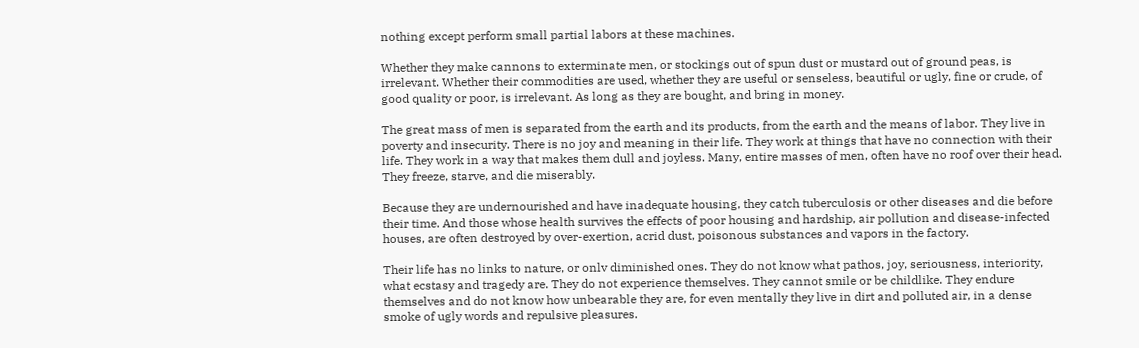nothing except perform small partial labors at these machines.

Whether they make cannons to exterminate men, or stockings out of spun dust or mustard out of ground peas, is irrelevant. Whether their commodities are used, whether they are useful or senseless, beautiful or ugly, fine or crude, of good quality or poor, is irrelevant. As long as they are bought, and bring in money.

The great mass of men is separated from the earth and its products, from the earth and the means of labor. They live in poverty and insecurity. There is no joy and meaning in their life. They work at things that have no connection with their life. They work in a way that makes them dull and joyless. Many, entire masses of men, often have no roof over their head. They freeze, starve, and die miserably.

Because they are undernourished and have inadequate housing, they catch tuberculosis or other diseases and die before their time. And those whose health survives the effects of poor housing and hardship, air pollution and disease-infected houses, are often destroyed by over-exertion, acrid dust, poisonous substances and vapors in the factory.

Their life has no links to nature, or onlv diminished ones. They do not know what pathos, joy, seriousness, interiority, what ecstasy and tragedy are. They do not experience themselves. They cannot smile or be childlike. They endure themselves and do not know how unbearable they are, for even mentally they live in dirt and polluted air, in a dense smoke of ugly words and repulsive pleasures.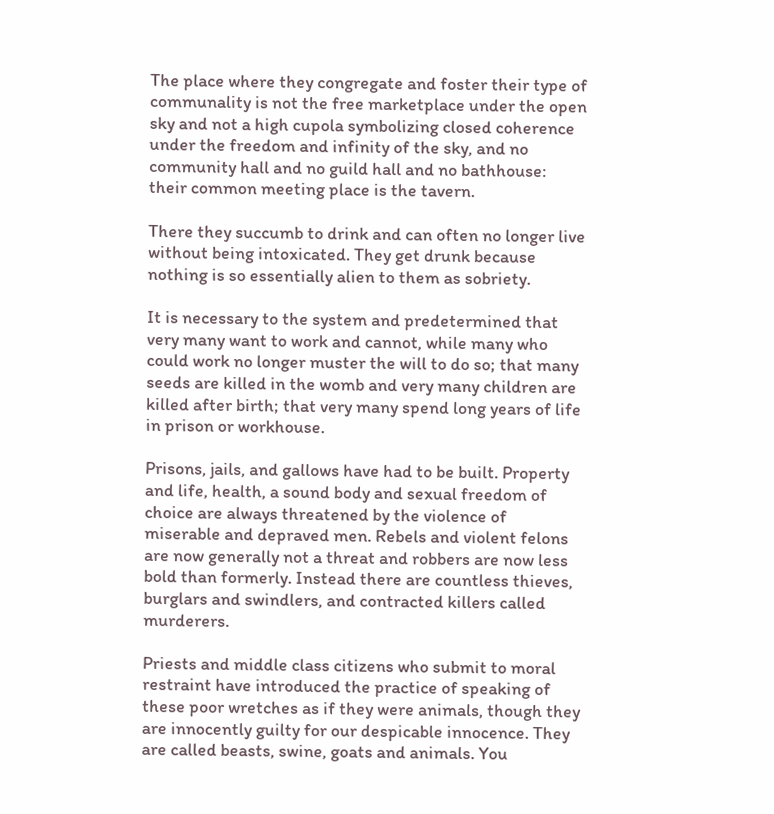The place where they congregate and foster their type of communality is not the free marketplace under the open sky and not a high cupola symbolizing closed coherence under the freedom and infinity of the sky, and no community hall and no guild hall and no bathhouse: their common meeting place is the tavern.

There they succumb to drink and can often no longer live without being intoxicated. They get drunk because nothing is so essentially alien to them as sobriety.

It is necessary to the system and predetermined that very many want to work and cannot, while many who could work no longer muster the will to do so; that many seeds are killed in the womb and very many children are killed after birth; that very many spend long years of life in prison or workhouse.

Prisons, jails, and gallows have had to be built. Property and life, health, a sound body and sexual freedom of choice are always threatened by the violence of miserable and depraved men. Rebels and violent felons are now generally not a threat and robbers are now less bold than formerly. Instead there are countless thieves, burglars and swindlers, and contracted killers called murderers.

Priests and middle class citizens who submit to moral restraint have introduced the practice of speaking of these poor wretches as if they were animals, though they are innocently guilty for our despicable innocence. They are called beasts, swine, goats and animals. You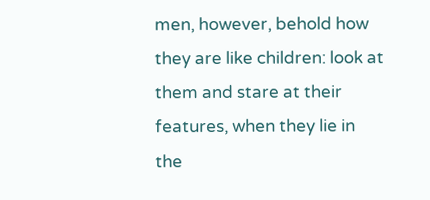men, however, behold how they are like children: look at them and stare at their features, when they lie in the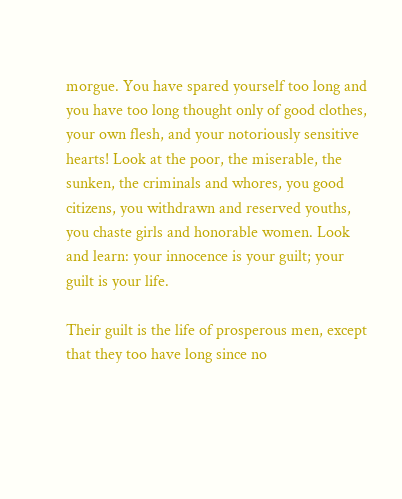morgue. You have spared yourself too long and you have too long thought only of good clothes, your own flesh, and your notoriously sensitive hearts! Look at the poor, the miserable, the sunken, the criminals and whores, you good citizens, you withdrawn and reserved youths, you chaste girls and honorable women. Look and learn: your innocence is your guilt; your guilt is your life.

Their guilt is the life of prosperous men, except that they too have long since no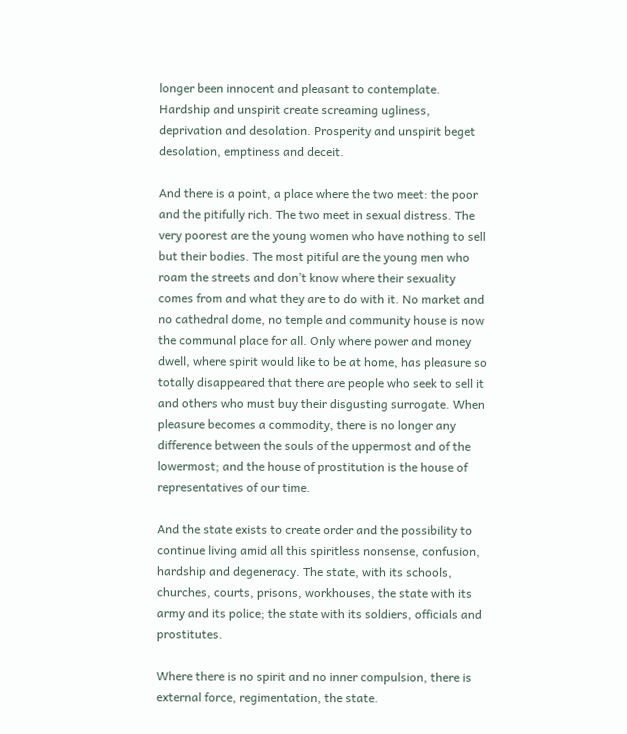longer been innocent and pleasant to contemplate. Hardship and unspirit create screaming ugliness, deprivation and desolation. Prosperity and unspirit beget desolation, emptiness and deceit.

And there is a point, a place where the two meet: the poor and the pitifully rich. The two meet in sexual distress. The very poorest are the young women who have nothing to sell but their bodies. The most pitiful are the young men who roam the streets and don’t know where their sexuality comes from and what they are to do with it. No market and no cathedral dome, no temple and community house is now the communal place for all. Only where power and money dwell, where spirit would like to be at home, has pleasure so totally disappeared that there are people who seek to sell it and others who must buy their disgusting surrogate. When pleasure becomes a commodity, there is no longer any difference between the souls of the uppermost and of the lowermost; and the house of prostitution is the house of representatives of our time.

And the state exists to create order and the possibility to continue living amid all this spiritless nonsense, confusion, hardship and degeneracy. The state, with its schools, churches, courts, prisons, workhouses, the state with its army and its police; the state with its soldiers, officials and prostitutes.

Where there is no spirit and no inner compulsion, there is external force, regimentation, the state.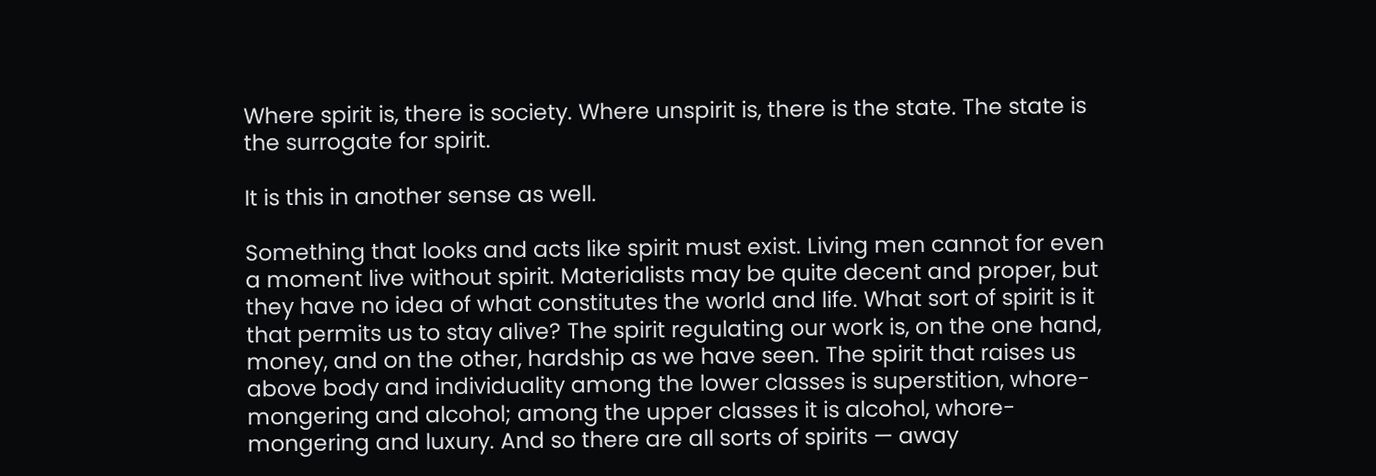Where spirit is, there is society. Where unspirit is, there is the state. The state is the surrogate for spirit.

It is this in another sense as well.

Something that looks and acts like spirit must exist. Living men cannot for even a moment live without spirit. Materialists may be quite decent and proper, but they have no idea of what constitutes the world and life. What sort of spirit is it that permits us to stay alive? The spirit regulating our work is, on the one hand, money, and on the other, hardship as we have seen. The spirit that raises us above body and individuality among the lower classes is superstition, whore-mongering and alcohol; among the upper classes it is alcohol, whore-mongering and luxury. And so there are all sorts of spirits — away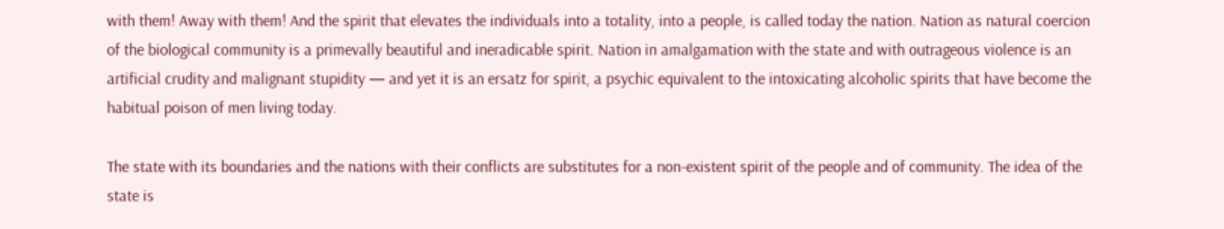with them! Away with them! And the spirit that elevates the individuals into a totality, into a people, is called today the nation. Nation as natural coercion of the biological community is a primevally beautiful and ineradicable spirit. Nation in amalgamation with the state and with outrageous violence is an artificial crudity and malignant stupidity — and yet it is an ersatz for spirit, a psychic equivalent to the intoxicating alcoholic spirits that have become the habitual poison of men living today.

The state with its boundaries and the nations with their conflicts are substitutes for a non-existent spirit of the people and of community. The idea of the state is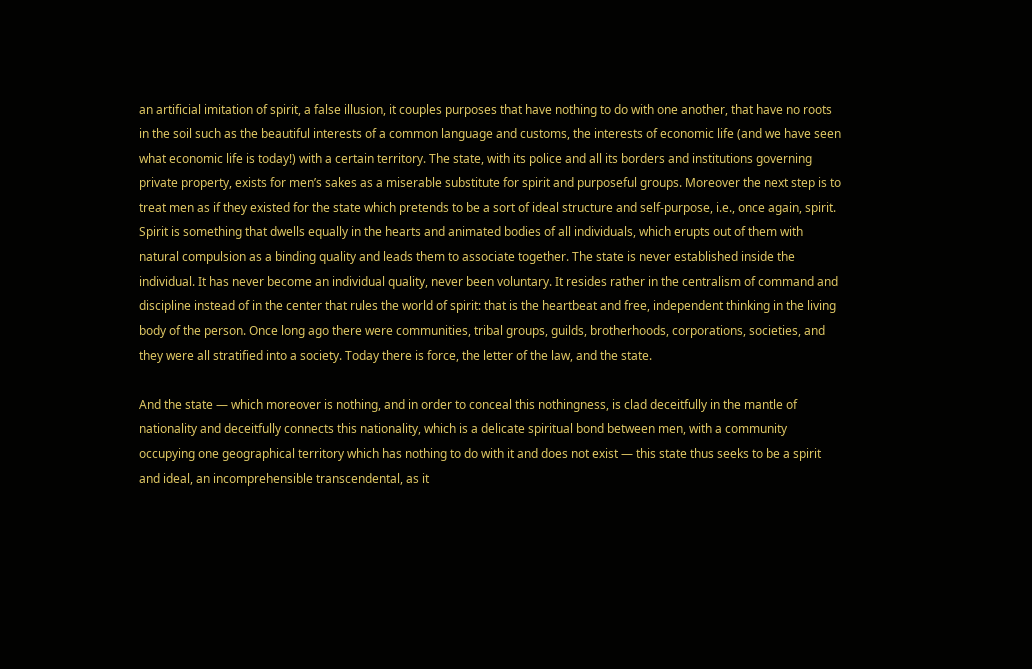an artificial imitation of spirit, a false illusion, it couples purposes that have nothing to do with one another, that have no roots in the soil such as the beautiful interests of a common language and customs, the interests of economic life (and we have seen what economic life is today!) with a certain territory. The state, with its police and all its borders and institutions governing private property, exists for men’s sakes as a miserable substitute for spirit and purposeful groups. Moreover the next step is to treat men as if they existed for the state which pretends to be a sort of ideal structure and self-purpose, i.e., once again, spirit. Spirit is something that dwells equally in the hearts and animated bodies of all individuals, which erupts out of them with natural compulsion as a binding quality and leads them to associate together. The state is never established inside the individual. It has never become an individual quality, never been voluntary. It resides rather in the centralism of command and discipline instead of in the center that rules the world of spirit: that is the heartbeat and free, independent thinking in the living body of the person. Once long ago there were communities, tribal groups, guilds, brotherhoods, corporations, societies, and they were all stratified into a society. Today there is force, the letter of the law, and the state.

And the state — which moreover is nothing, and in order to conceal this nothingness, is clad deceitfully in the mantle of nationality and deceitfully connects this nationality, which is a delicate spiritual bond between men, with a community occupying one geographical territory which has nothing to do with it and does not exist — this state thus seeks to be a spirit and ideal, an incomprehensible transcendental, as it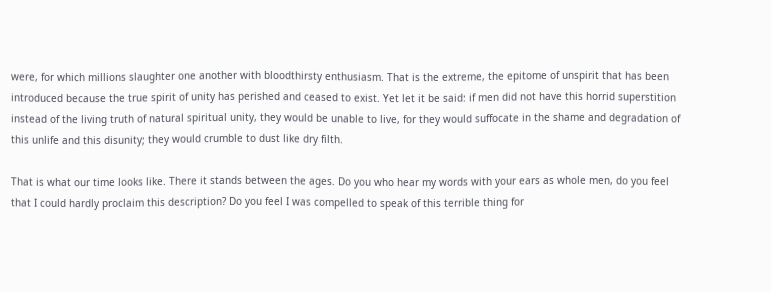were, for which millions slaughter one another with bloodthirsty enthusiasm. That is the extreme, the epitome of unspirit that has been introduced because the true spirit of unity has perished and ceased to exist. Yet let it be said: if men did not have this horrid superstition instead of the living truth of natural spiritual unity, they would be unable to live, for they would suffocate in the shame and degradation of this unlife and this disunity; they would crumble to dust like dry filth.

That is what our time looks like. There it stands between the ages. Do you who hear my words with your ears as whole men, do you feel that I could hardly proclaim this description? Do you feel I was compelled to speak of this terrible thing for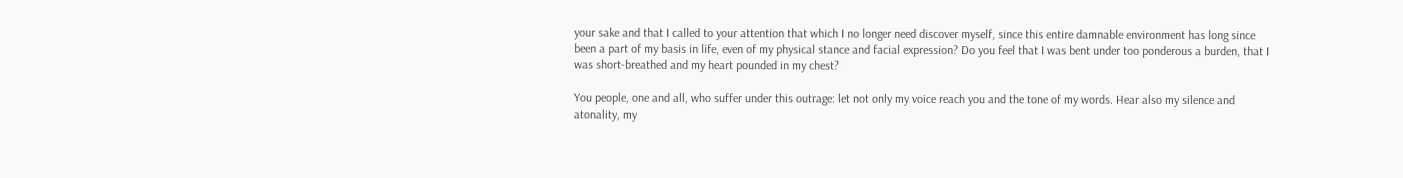your sake and that I called to your attention that which I no longer need discover myself, since this entire damnable environment has long since been a part of my basis in life, even of my physical stance and facial expression? Do you feel that I was bent under too ponderous a burden, that I was short-breathed and my heart pounded in my chest?

You people, one and all, who suffer under this outrage: let not only my voice reach you and the tone of my words. Hear also my silence and atonality, my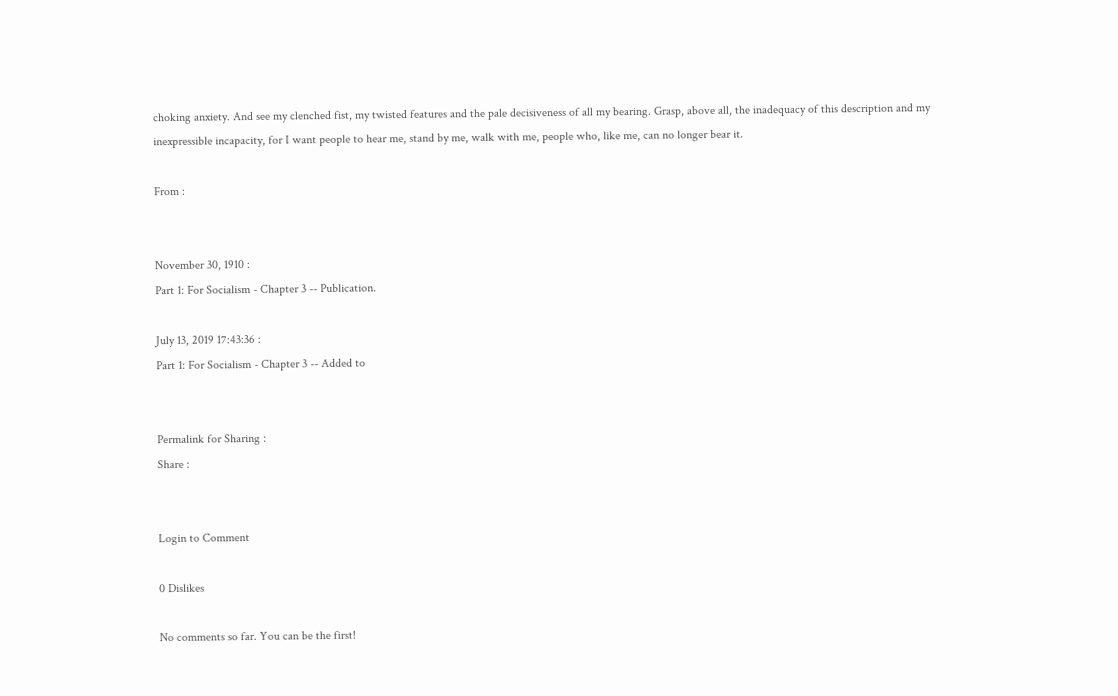choking anxiety. And see my clenched fist, my twisted features and the pale decisiveness of all my bearing. Grasp, above all, the inadequacy of this description and my inexpressible incapacity, for I want people to hear me, stand by me, walk with me, people who, like me, can no longer bear it.

From :


November 30, 1910 :
Part 1: For Socialism - Chapter 3 -- Publication.

July 13, 2019 17:43:36 :
Part 1: For Socialism - Chapter 3 -- Added to


Permalink for Sharing :
Share :


Login to Comment

0 Dislikes

No comments so far. You can be the first!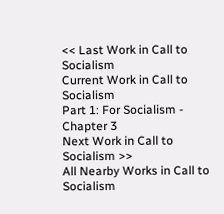<< Last Work in Call to Socialism
Current Work in Call to Socialism
Part 1: For Socialism - Chapter 3
Next Work in Call to Socialism >>
All Nearby Works in Call to Socialism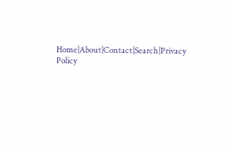Home|About|Contact|Search|Privacy Policy